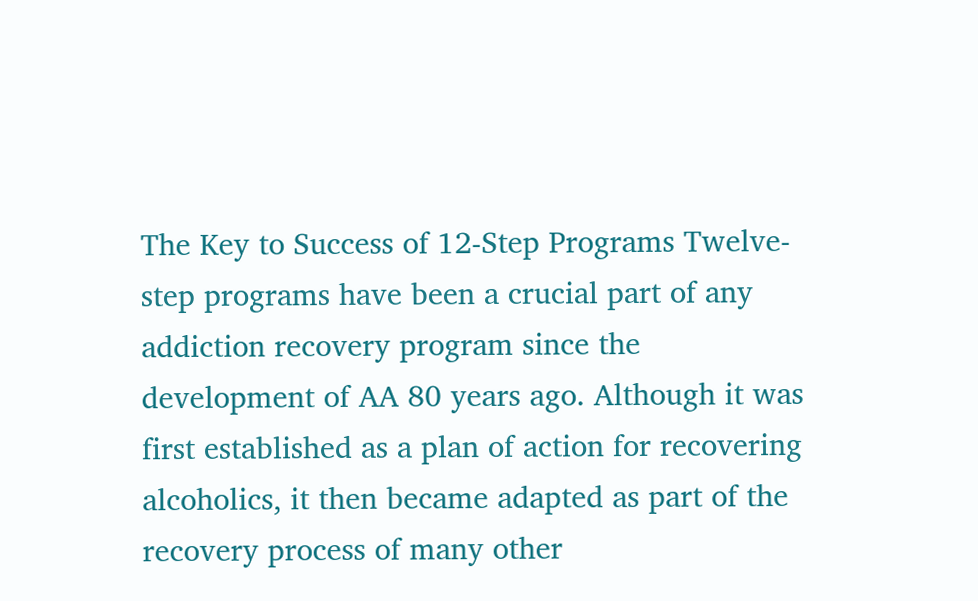The Key to Success of 12-Step Programs Twelve-step programs have been a crucial part of any addiction recovery program since the development of AA 80 years ago. Although it was first established as a plan of action for recovering alcoholics, it then became adapted as part of the recovery process of many other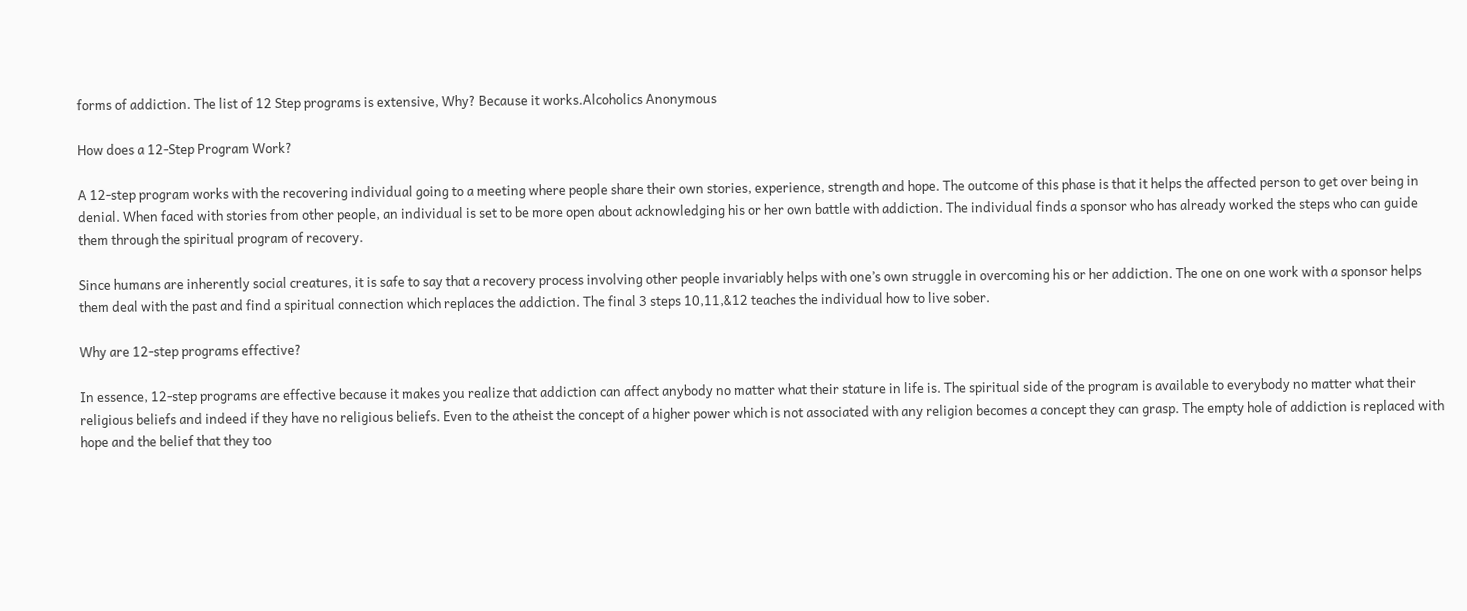forms of addiction. The list of 12 Step programs is extensive, Why? Because it works.Alcoholics Anonymous

How does a 12-Step Program Work?

A 12-step program works with the recovering individual going to a meeting where people share their own stories, experience, strength and hope. The outcome of this phase is that it helps the affected person to get over being in denial. When faced with stories from other people, an individual is set to be more open about acknowledging his or her own battle with addiction. The individual finds a sponsor who has already worked the steps who can guide them through the spiritual program of recovery.

Since humans are inherently social creatures, it is safe to say that a recovery process involving other people invariably helps with one’s own struggle in overcoming his or her addiction. The one on one work with a sponsor helps them deal with the past and find a spiritual connection which replaces the addiction. The final 3 steps 10,11,&12 teaches the individual how to live sober.

Why are 12-step programs effective?

In essence, 12-step programs are effective because it makes you realize that addiction can affect anybody no matter what their stature in life is. The spiritual side of the program is available to everybody no matter what their religious beliefs and indeed if they have no religious beliefs. Even to the atheist the concept of a higher power which is not associated with any religion becomes a concept they can grasp. The empty hole of addiction is replaced with hope and the belief that they too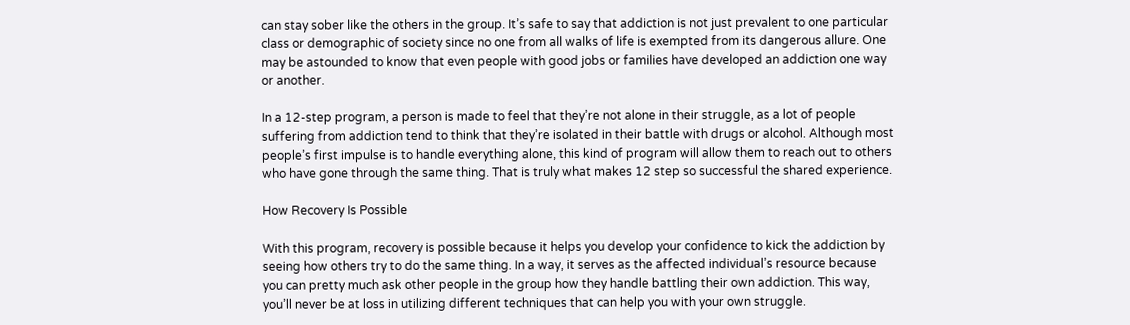can stay sober like the others in the group. It’s safe to say that addiction is not just prevalent to one particular class or demographic of society since no one from all walks of life is exempted from its dangerous allure. One may be astounded to know that even people with good jobs or families have developed an addiction one way or another.

In a 12-step program, a person is made to feel that they’re not alone in their struggle, as a lot of people suffering from addiction tend to think that they’re isolated in their battle with drugs or alcohol. Although most people’s first impulse is to handle everything alone, this kind of program will allow them to reach out to others who have gone through the same thing. That is truly what makes 12 step so successful the shared experience.

How Recovery Is Possible

With this program, recovery is possible because it helps you develop your confidence to kick the addiction by seeing how others try to do the same thing. In a way, it serves as the affected individual’s resource because you can pretty much ask other people in the group how they handle battling their own addiction. This way, you’ll never be at loss in utilizing different techniques that can help you with your own struggle.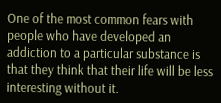One of the most common fears with people who have developed an addiction to a particular substance is that they think that their life will be less interesting without it.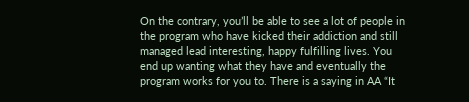On the contrary, you’ll be able to see a lot of people in the program who have kicked their addiction and still managed lead interesting, happy fulfilling lives. You end up wanting what they have and eventually the program works for you to. There is a saying in AA “It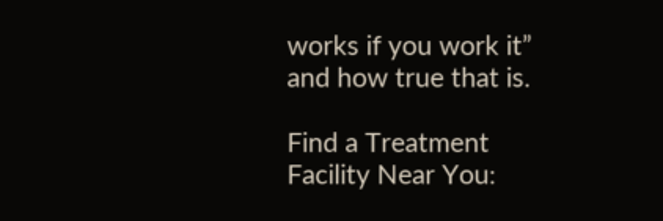works if you work it” and how true that is.

Find a Treatment Facility Near You: